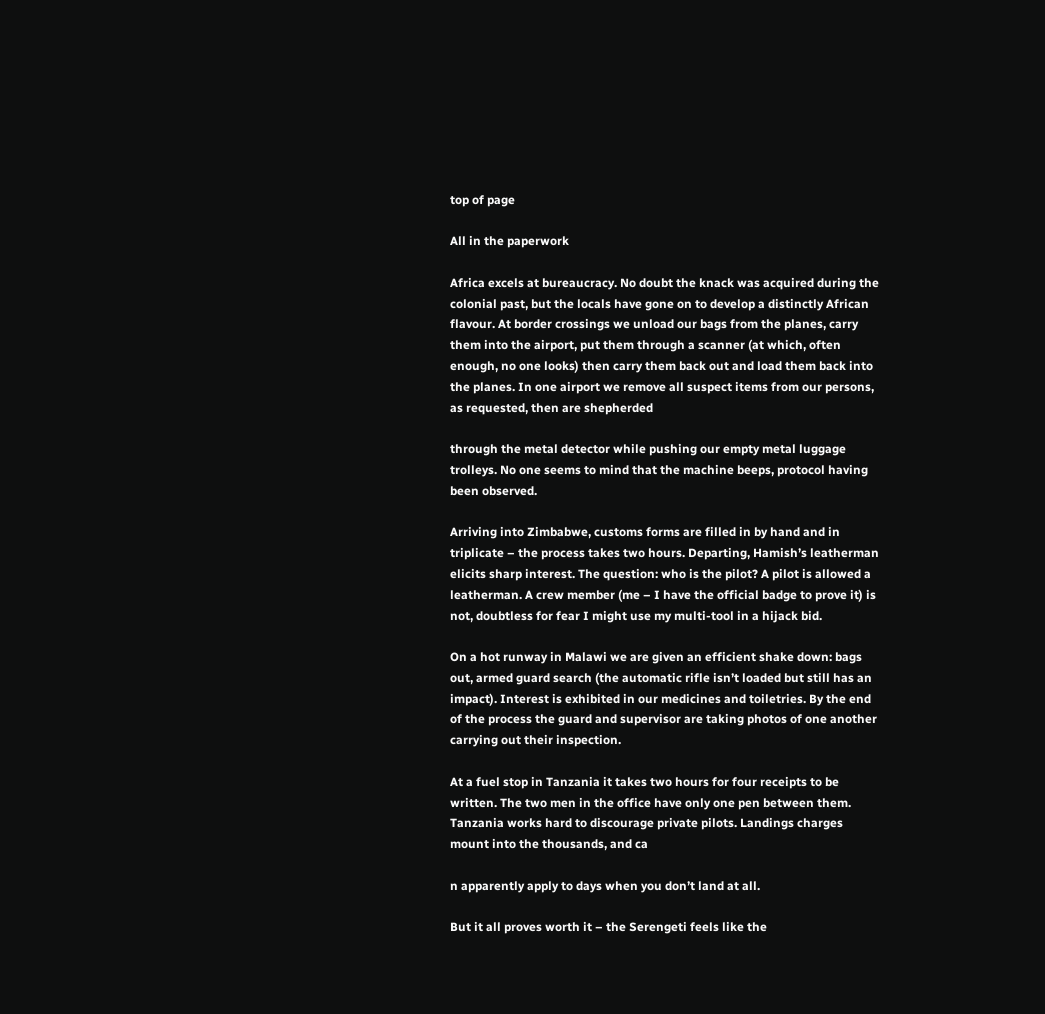top of page

All in the paperwork

Africa excels at bureaucracy. No doubt the knack was acquired during the colonial past, but the locals have gone on to develop a distinctly African flavour. At border crossings we unload our bags from the planes, carry them into the airport, put them through a scanner (at which, often enough, no one looks) then carry them back out and load them back into the planes. In one airport we remove all suspect items from our persons, as requested, then are shepherded

through the metal detector while pushing our empty metal luggage trolleys. No one seems to mind that the machine beeps, protocol having been observed.

Arriving into Zimbabwe, customs forms are filled in by hand and in triplicate – the process takes two hours. Departing, Hamish’s leatherman elicits sharp interest. The question: who is the pilot? A pilot is allowed a leatherman. A crew member (me – I have the official badge to prove it) is not, doubtless for fear I might use my multi-tool in a hijack bid.

On a hot runway in Malawi we are given an efficient shake down: bags out, armed guard search (the automatic rifle isn’t loaded but still has an impact). Interest is exhibited in our medicines and toiletries. By the end of the process the guard and supervisor are taking photos of one another carrying out their inspection.

At a fuel stop in Tanzania it takes two hours for four receipts to be written. The two men in the office have only one pen between them. Tanzania works hard to discourage private pilots. Landings charges mount into the thousands, and ca

n apparently apply to days when you don’t land at all.

But it all proves worth it – the Serengeti feels like the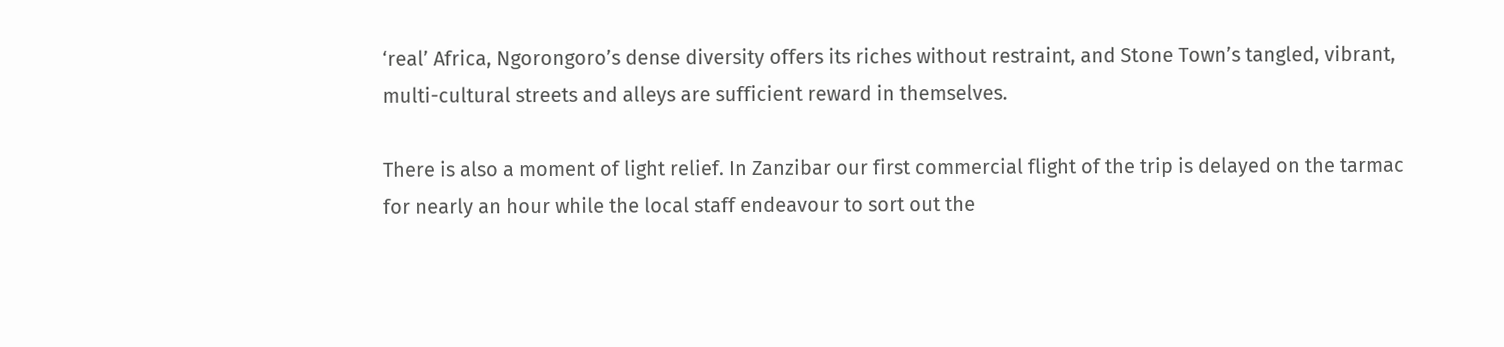‘real’ Africa, Ngorongoro’s dense diversity offers its riches without restraint, and Stone Town’s tangled, vibrant, multi-cultural streets and alleys are sufficient reward in themselves.

There is also a moment of light relief. In Zanzibar our first commercial flight of the trip is delayed on the tarmac for nearly an hour while the local staff endeavour to sort out the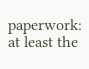paperwork: at least the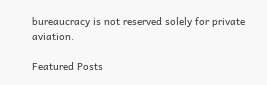bureaucracy is not reserved solely for private aviation.

Featured Posts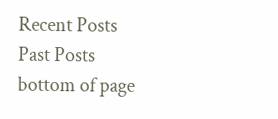Recent Posts
Past Posts
bottom of page